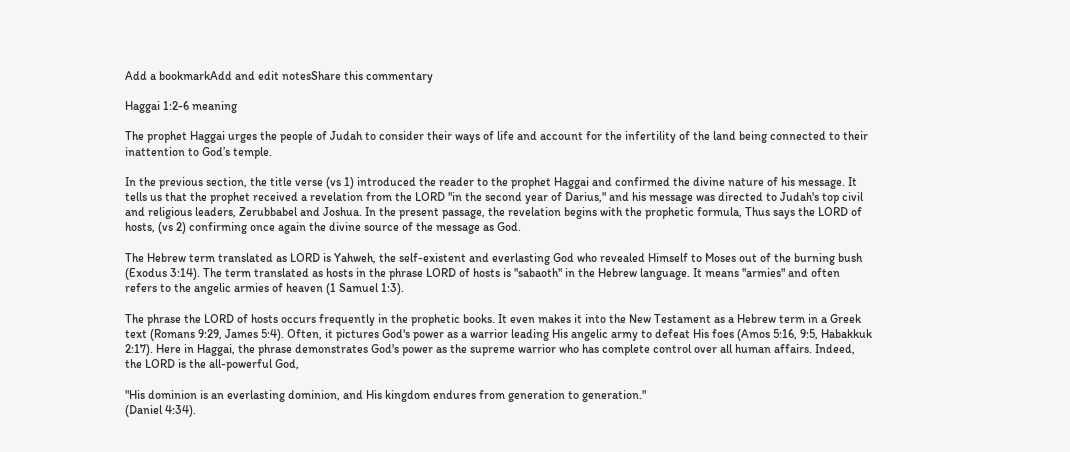Add a bookmarkAdd and edit notesShare this commentary

Haggai 1:2-6 meaning

The prophet Haggai urges the people of Judah to consider their ways of life and account for the infertility of the land being connected to their inattention to God’s temple.

In the previous section, the title verse (vs 1) introduced the reader to the prophet Haggai and confirmed the divine nature of his message. It tells us that the prophet received a revelation from the LORD "in the second year of Darius," and his message was directed to Judah's top civil and religious leaders, Zerubbabel and Joshua. In the present passage, the revelation begins with the prophetic formula, Thus says the LORD of hosts, (vs 2) confirming once again the divine source of the message as God.

The Hebrew term translated as LORD is Yahweh, the self-existent and everlasting God who revealed Himself to Moses out of the burning bush (Exodus 3:14). The term translated as hosts in the phrase LORD of hosts is "sabaoth" in the Hebrew language. It means "armies" and often refers to the angelic armies of heaven (1 Samuel 1:3).

The phrase the LORD of hosts occurs frequently in the prophetic books. It even makes it into the New Testament as a Hebrew term in a Greek text (Romans 9:29, James 5:4). Often, it pictures God's power as a warrior leading His angelic army to defeat His foes (Amos 5:16, 9:5, Habakkuk 2:17). Here in Haggai, the phrase demonstrates God's power as the supreme warrior who has complete control over all human affairs. Indeed, the LORD is the all-powerful God,

"His dominion is an everlasting dominion, and His kingdom endures from generation to generation."
(Daniel 4:34).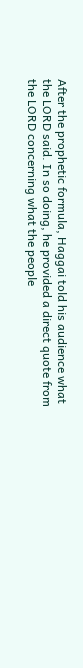After the prophetic formula, Haggai told his audience what the LORD said. In so doing, he provided a direct quote from the LORD concerning what the people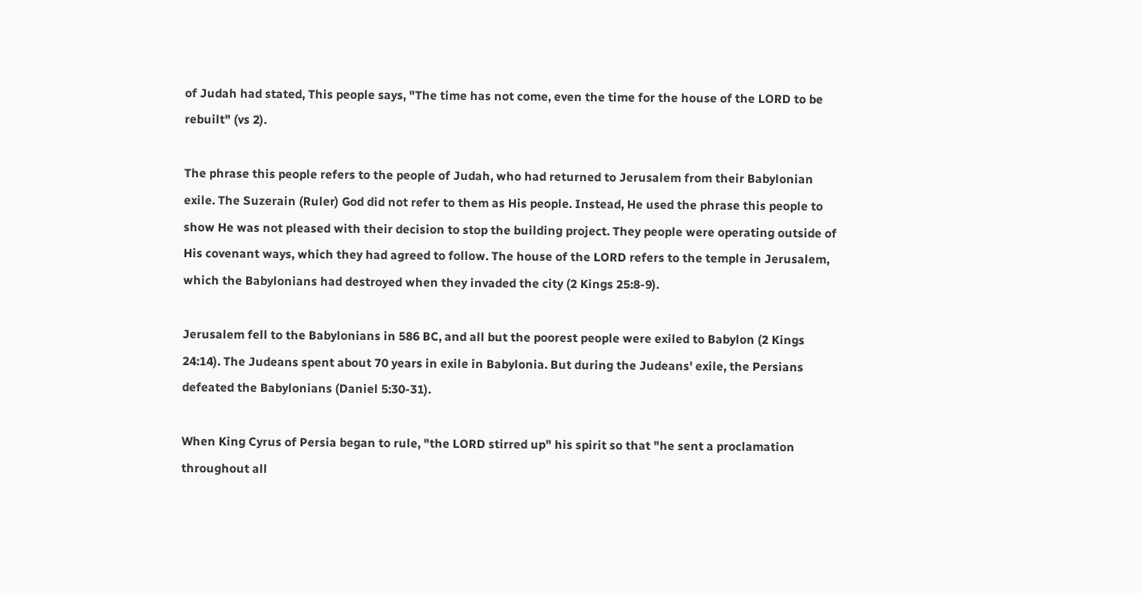of Judah had stated, This people says, "The time has not come, even the time for the house of the LORD to be rebuilt" (vs 2).

The phrase this people refers to the people of Judah, who had returned to Jerusalem from their Babylonian exile. The Suzerain (Ruler) God did not refer to them as His people. Instead, He used the phrase this people to show He was not pleased with their decision to stop the building project. They people were operating outside of His covenant ways, which they had agreed to follow. The house of the LORD refers to the temple in Jerusalem, which the Babylonians had destroyed when they invaded the city (2 Kings 25:8-9).

Jerusalem fell to the Babylonians in 586 BC, and all but the poorest people were exiled to Babylon (2 Kings 24:14). The Judeans spent about 70 years in exile in Babylonia. But during the Judeans' exile, the Persians defeated the Babylonians (Daniel 5:30-31).

When King Cyrus of Persia began to rule, "the LORD stirred up" his spirit so that "he sent a proclamation throughout all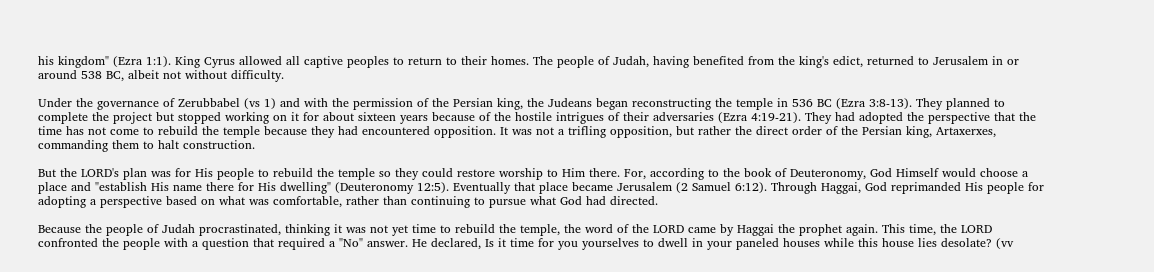his kingdom" (Ezra 1:1). King Cyrus allowed all captive peoples to return to their homes. The people of Judah, having benefited from the king's edict, returned to Jerusalem in or around 538 BC, albeit not without difficulty.

Under the governance of Zerubbabel (vs 1) and with the permission of the Persian king, the Judeans began reconstructing the temple in 536 BC (Ezra 3:8-13). They planned to complete the project but stopped working on it for about sixteen years because of the hostile intrigues of their adversaries (Ezra 4:19-21). They had adopted the perspective that the time has not come to rebuild the temple because they had encountered opposition. It was not a trifling opposition, but rather the direct order of the Persian king, Artaxerxes, commanding them to halt construction.

But the LORD's plan was for His people to rebuild the temple so they could restore worship to Him there. For, according to the book of Deuteronomy, God Himself would choose a place and "establish His name there for His dwelling" (Deuteronomy 12:5). Eventually that place became Jerusalem (2 Samuel 6:12). Through Haggai, God reprimanded His people for adopting a perspective based on what was comfortable, rather than continuing to pursue what God had directed.

Because the people of Judah procrastinated, thinking it was not yet time to rebuild the temple, the word of the LORD came by Haggai the prophet again. This time, the LORD confronted the people with a question that required a "No" answer. He declared, Is it time for you yourselves to dwell in your paneled houses while this house lies desolate? (vv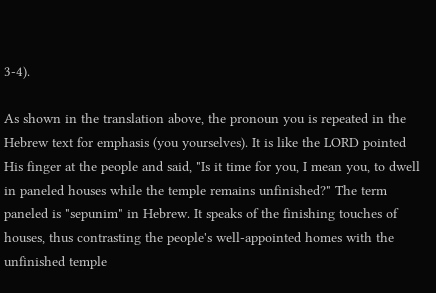3-4).

As shown in the translation above, the pronoun you is repeated in the Hebrew text for emphasis (you yourselves). It is like the LORD pointed His finger at the people and said, "Is it time for you, I mean you, to dwell in paneled houses while the temple remains unfinished?" The term paneled is "sepunim" in Hebrew. It speaks of the finishing touches of houses, thus contrasting the people's well-appointed homes with the unfinished temple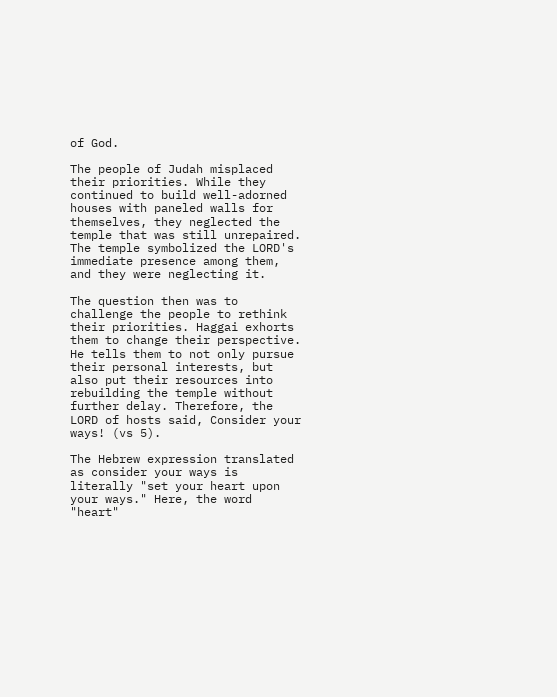of God.

The people of Judah misplaced their priorities. While they continued to build well-adorned houses with paneled walls for themselves, they neglected the temple that was still unrepaired. The temple symbolized the LORD's immediate presence among them, and they were neglecting it.

The question then was to challenge the people to rethink their priorities. Haggai exhorts them to change their perspective. He tells them to not only pursue their personal interests, but also put their resources into rebuilding the temple without further delay. Therefore, the LORD of hosts said, Consider your ways! (vs 5).

The Hebrew expression translated as consider your ways is literally "set your heart upon your ways." Here, the word "heart"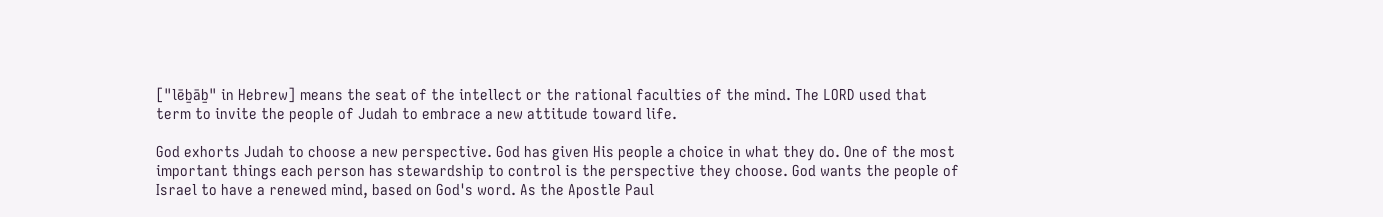["lēḇāḇ" in Hebrew] means the seat of the intellect or the rational faculties of the mind. The LORD used that term to invite the people of Judah to embrace a new attitude toward life.

God exhorts Judah to choose a new perspective. God has given His people a choice in what they do. One of the most important things each person has stewardship to control is the perspective they choose. God wants the people of Israel to have a renewed mind, based on God's word. As the Apostle Paul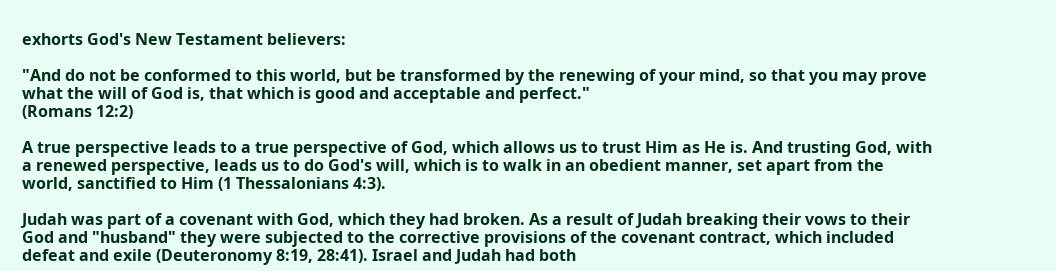exhorts God's New Testament believers:

"And do not be conformed to this world, but be transformed by the renewing of your mind, so that you may prove what the will of God is, that which is good and acceptable and perfect."
(Romans 12:2)

A true perspective leads to a true perspective of God, which allows us to trust Him as He is. And trusting God, with a renewed perspective, leads us to do God's will, which is to walk in an obedient manner, set apart from the world, sanctified to Him (1 Thessalonians 4:3).

Judah was part of a covenant with God, which they had broken. As a result of Judah breaking their vows to their God and "husband" they were subjected to the corrective provisions of the covenant contract, which included defeat and exile (Deuteronomy 8:19, 28:41). Israel and Judah had both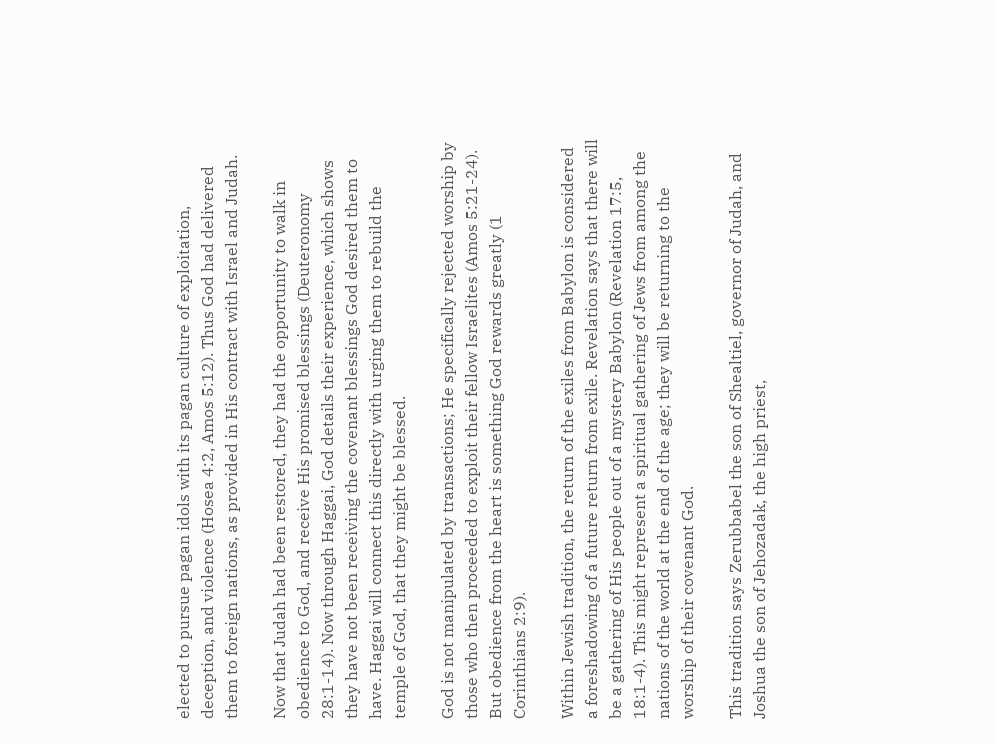elected to pursue pagan idols with its pagan culture of exploitation, deception, and violence (Hosea 4:2, Amos 5:12). Thus God had delivered them to foreign nations, as provided in His contract with Israel and Judah.

Now that Judah had been restored, they had the opportunity to walk in obedience to God, and receive His promised blessings (Deuteronomy 28:1-14). Now through Haggai, God details their experience, which shows they have not been receiving the covenant blessings God desired them to have. Haggai will connect this directly with urging them to rebuild the temple of God, that they might be blessed.

God is not manipulated by transactions; He specifically rejected worship by those who then proceeded to exploit their fellow Israelites (Amos 5:21-24). But obedience from the heart is something God rewards greatly (1 Corinthians 2:9).

Within Jewish tradition, the return of the exiles from Babylon is considered a foreshadowing of a future return from exile. Revelation says that there will be a gathering of His people out of a mystery Babylon (Revelation 17:5, 18:1-4). This might represent a spiritual gathering of Jews from among the nations of the world at the end of the age; they will be returning to the worship of their covenant God.

This tradition says Zerubbabel the son of Shealtiel, governor of Judah, and Joshua the son of Jehozadak, the high priest,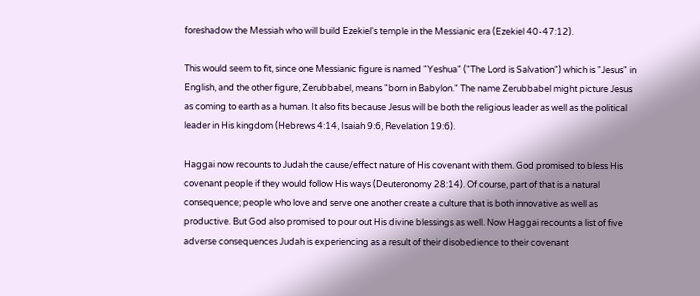foreshadow the Messiah who will build Ezekiel's temple in the Messianic era (Ezekiel 40-47:12).

This would seem to fit, since one Messianic figure is named "Yeshua" ("The Lord is Salvation") which is "Jesus" in English, and the other figure, Zerubbabel, means "born in Babylon." The name Zerubbabel might picture Jesus as coming to earth as a human. It also fits because Jesus will be both the religious leader as well as the political leader in His kingdom (Hebrews 4:14, Isaiah 9:6, Revelation 19:6).

Haggai now recounts to Judah the cause/effect nature of His covenant with them. God promised to bless His covenant people if they would follow His ways (Deuteronomy 28:14). Of course, part of that is a natural consequence; people who love and serve one another create a culture that is both innovative as well as productive. But God also promised to pour out His divine blessings as well. Now Haggai recounts a list of five adverse consequences Judah is experiencing as a result of their disobedience to their covenant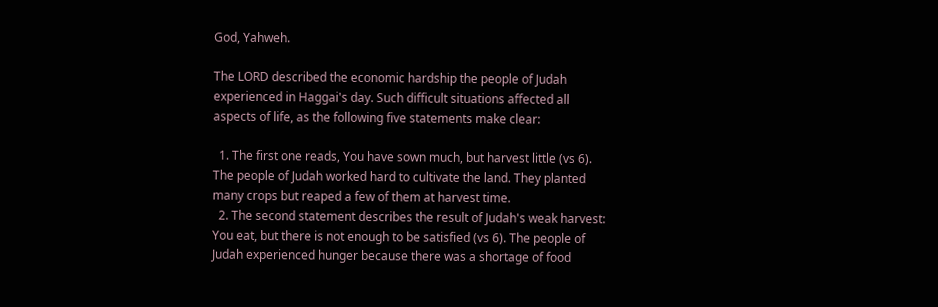God, Yahweh.

The LORD described the economic hardship the people of Judah experienced in Haggai's day. Such difficult situations affected all aspects of life, as the following five statements make clear:

  1. The first one reads, You have sown much, but harvest little (vs 6). The people of Judah worked hard to cultivate the land. They planted many crops but reaped a few of them at harvest time.
  2. The second statement describes the result of Judah's weak harvest: You eat, but there is not enough to be satisfied (vs 6). The people of Judah experienced hunger because there was a shortage of food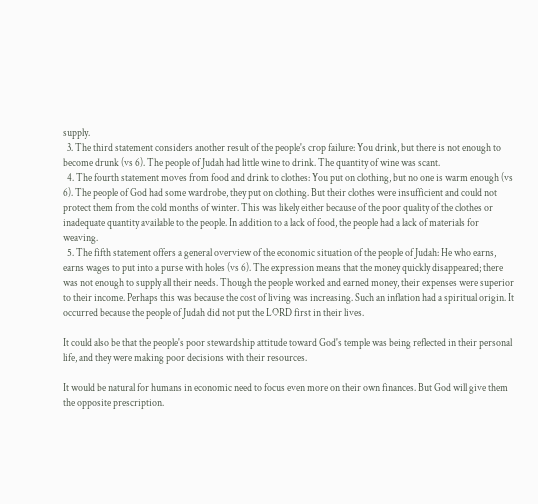supply.
  3. The third statement considers another result of the people's crop failure: You drink, but there is not enough to become drunk (vs 6). The people of Judah had little wine to drink. The quantity of wine was scant.
  4. The fourth statement moves from food and drink to clothes: You put on clothing, but no one is warm enough (vs 6). The people of God had some wardrobe, they put on clothing. But their clothes were insufficient and could not protect them from the cold months of winter. This was likely either because of the poor quality of the clothes or inadequate quantity available to the people. In addition to a lack of food, the people had a lack of materials for weaving.
  5. The fifth statement offers a general overview of the economic situation of the people of Judah: He who earns, earns wages to put into a purse with holes (vs 6). The expression means that the money quickly disappeared; there was not enough to supply all their needs. Though the people worked and earned money, their expenses were superior to their income. Perhaps this was because the cost of living was increasing. Such an inflation had a spiritual origin. It occurred because the people of Judah did not put the LORD first in their lives.

It could also be that the people's poor stewardship attitude toward God's temple was being reflected in their personal life, and they were making poor decisions with their resources.

It would be natural for humans in economic need to focus even more on their own finances. But God will give them the opposite prescription.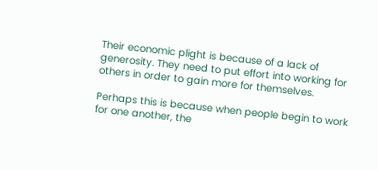Their economic plight is because of a lack of generosity. They need to put effort into working for others in order to gain more for themselves.

Perhaps this is because when people begin to work for one another, the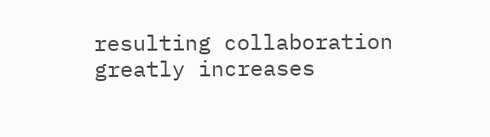resulting collaboration greatly increases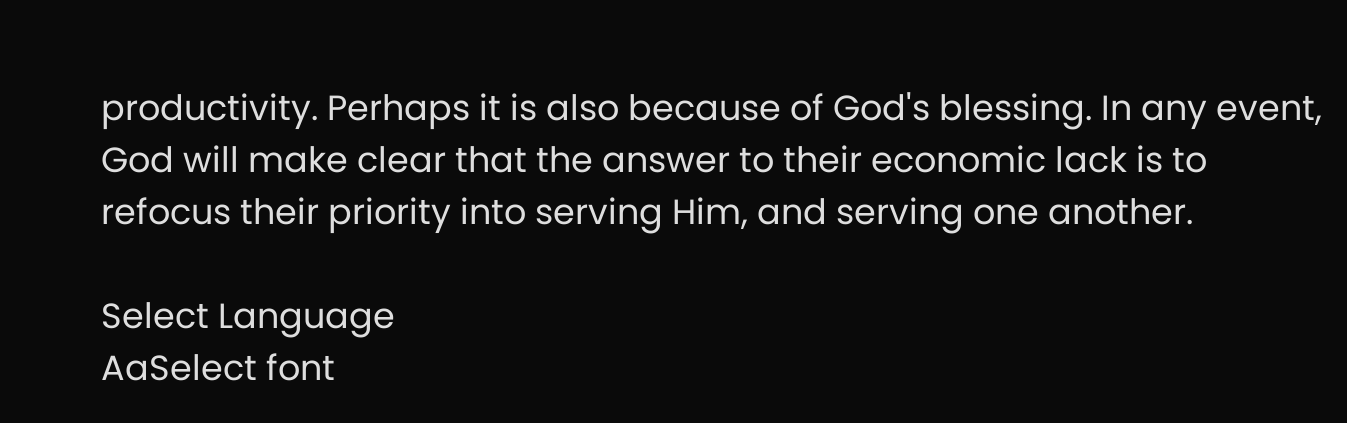productivity. Perhaps it is also because of God's blessing. In any event, God will make clear that the answer to their economic lack is to refocus their priority into serving Him, and serving one another.

Select Language
AaSelect font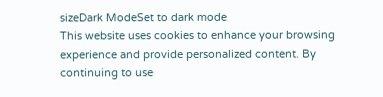sizeDark ModeSet to dark mode
This website uses cookies to enhance your browsing experience and provide personalized content. By continuing to use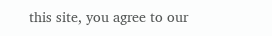this site, you agree to our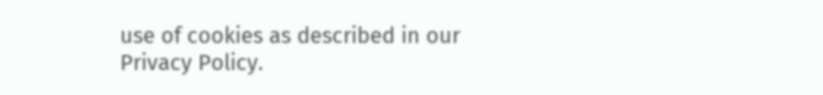use of cookies as described in our Privacy Policy.